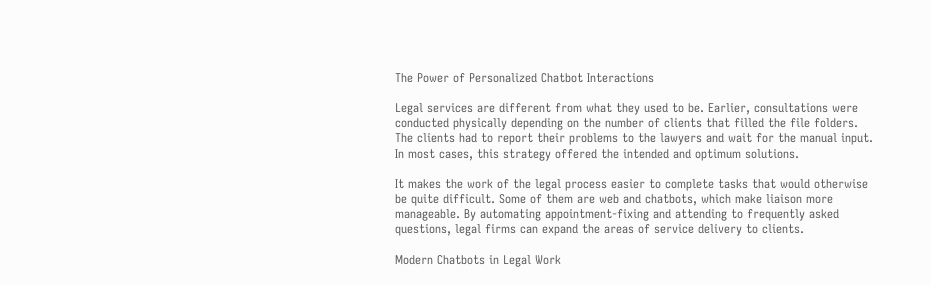The Power of Personalized Chatbot Interactions

Legal services are different from what they used to be. Earlier, consultations were conducted physically depending on the number of clients that filled the file folders. The clients had to report their problems to the lawyers and wait for the manual input. In most cases, this strategy offered the intended and optimum solutions.

It makes the work of the legal process easier to complete tasks that would otherwise be quite difficult. Some of them are web and chatbots, which make liaison more manageable. By automating appointment-fixing and attending to frequently asked questions, legal firms can expand the areas of service delivery to clients.

Modern Chatbots in Legal Work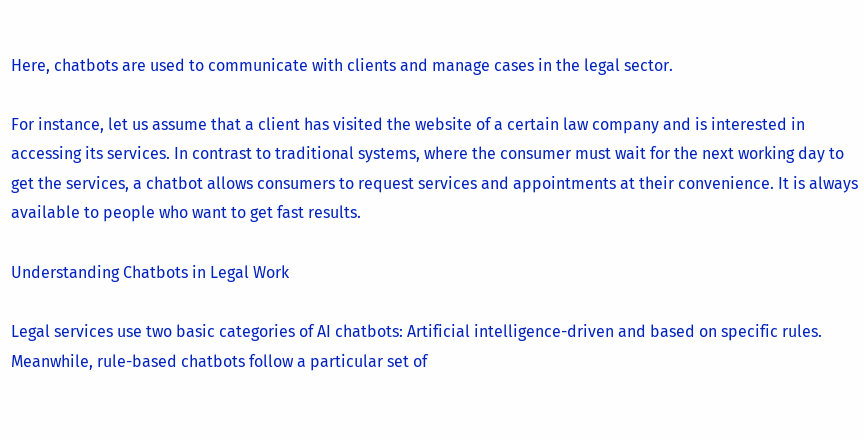Here, chatbots are used to communicate with clients and manage cases in the legal sector.

For instance, let us assume that a client has visited the website of a certain law company and is interested in accessing its services. In contrast to traditional systems, where the consumer must wait for the next working day to get the services, a chatbot allows consumers to request services and appointments at their convenience. It is always available to people who want to get fast results.

Understanding Chatbots in Legal Work

Legal services use two basic categories of AI chatbots: Artificial intelligence-driven and based on specific rules. Meanwhile, rule-based chatbots follow a particular set of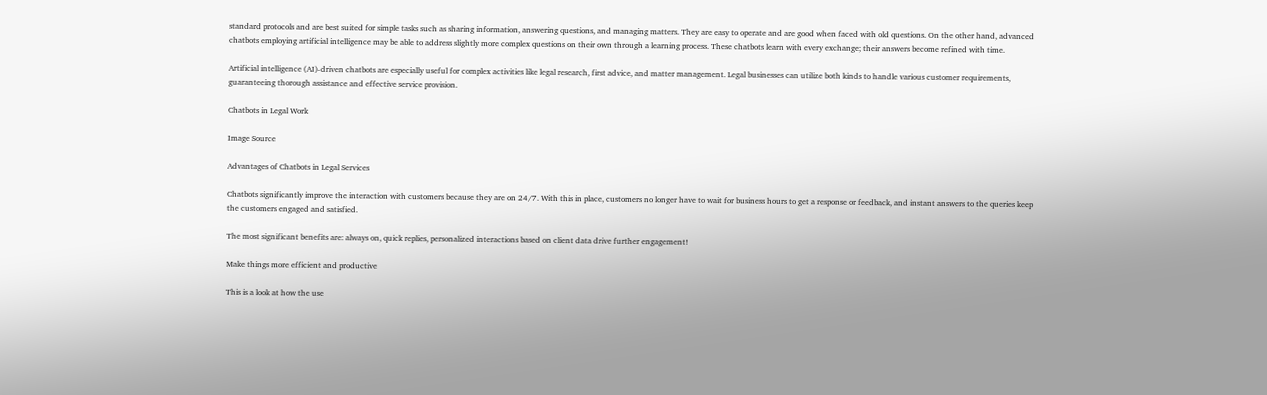standard protocols and are best suited for simple tasks such as sharing information, answering questions, and managing matters. They are easy to operate and are good when faced with old questions. On the other hand, advanced chatbots employing artificial intelligence may be able to address slightly more complex questions on their own through a learning process. These chatbots learn with every exchange; their answers become refined with time.

Artificial intelligence (AI)-driven chatbots are especially useful for complex activities like legal research, first advice, and matter management. Legal businesses can utilize both kinds to handle various customer requirements, guaranteeing thorough assistance and effective service provision.

Chatbots in Legal Work

Image Source

Advantages of Chatbots in Legal Services

Chatbots significantly improve the interaction with customers because they are on 24/7. With this in place, customers no longer have to wait for business hours to get a response or feedback, and instant answers to the queries keep the customers engaged and satisfied.

The most significant benefits are: always on, quick replies, personalized interactions based on client data drive further engagement!

Make things more efficient and productive

This is a look at how the use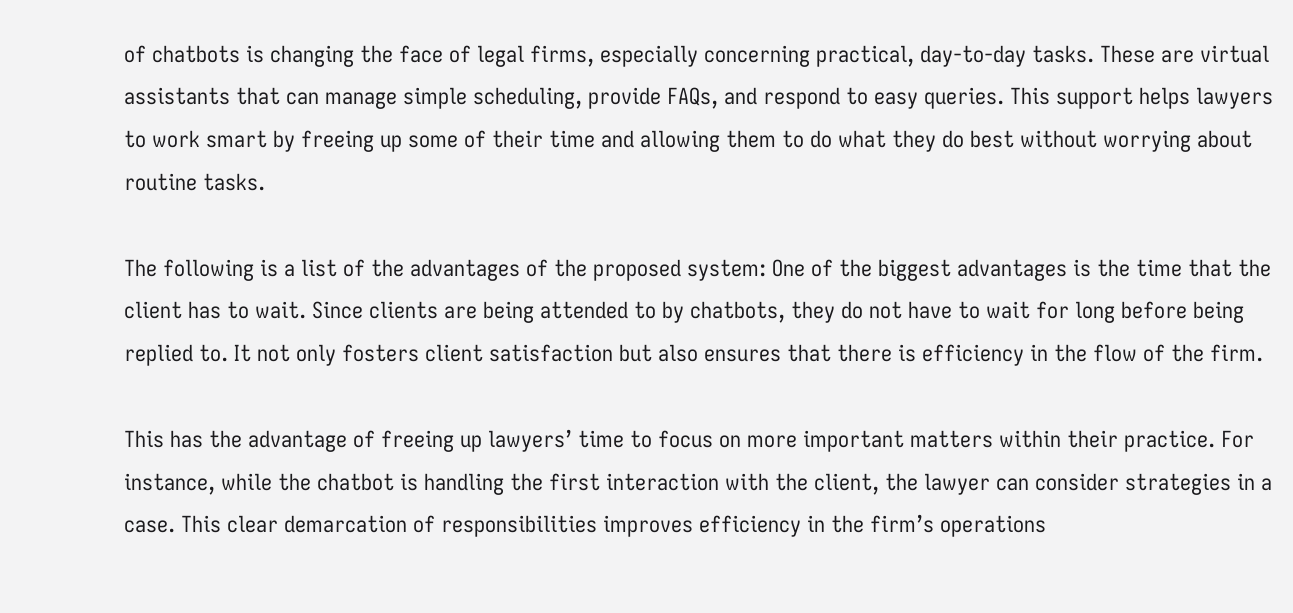of chatbots is changing the face of legal firms, especially concerning practical, day-to-day tasks. These are virtual assistants that can manage simple scheduling, provide FAQs, and respond to easy queries. This support helps lawyers to work smart by freeing up some of their time and allowing them to do what they do best without worrying about routine tasks.

The following is a list of the advantages of the proposed system: One of the biggest advantages is the time that the client has to wait. Since clients are being attended to by chatbots, they do not have to wait for long before being replied to. It not only fosters client satisfaction but also ensures that there is efficiency in the flow of the firm.

This has the advantage of freeing up lawyers’ time to focus on more important matters within their practice. For instance, while the chatbot is handling the first interaction with the client, the lawyer can consider strategies in a case. This clear demarcation of responsibilities improves efficiency in the firm’s operations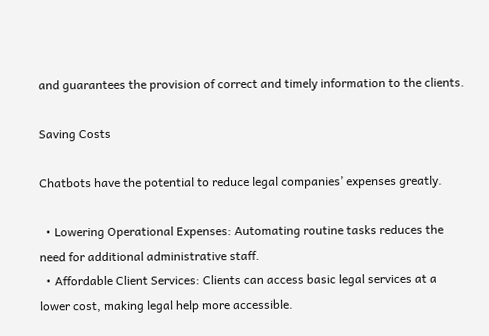and guarantees the provision of correct and timely information to the clients.

Saving Costs

Chatbots have the potential to reduce legal companies’ expenses greatly.

  • Lowering Operational Expenses: Automating routine tasks reduces the need for additional administrative staff.
  • Affordable Client Services: Clients can access basic legal services at a lower cost, making legal help more accessible.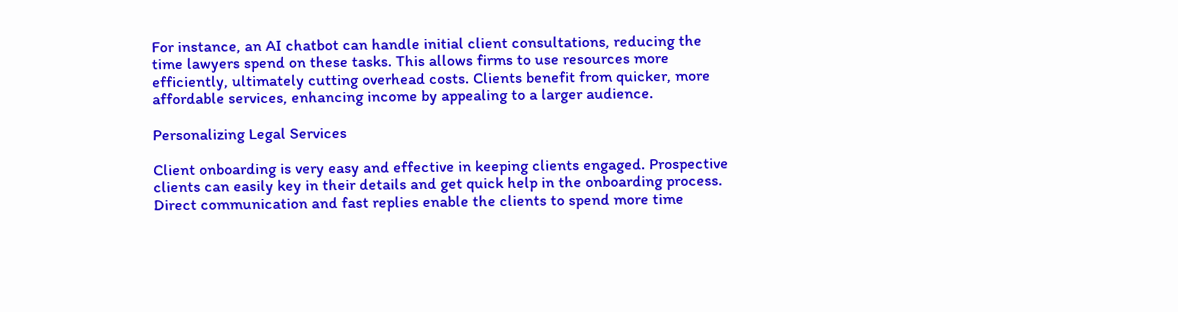For instance, an AI chatbot can handle initial client consultations, reducing the time lawyers spend on these tasks. This allows firms to use resources more efficiently, ultimately cutting overhead costs. Clients benefit from quicker, more affordable services, enhancing income by appealing to a larger audience.

Personalizing Legal Services

Client onboarding is very easy and effective in keeping clients engaged. Prospective clients can easily key in their details and get quick help in the onboarding process. Direct communication and fast replies enable the clients to spend more time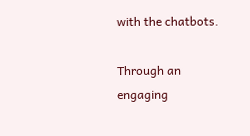with the chatbots.

Through an engaging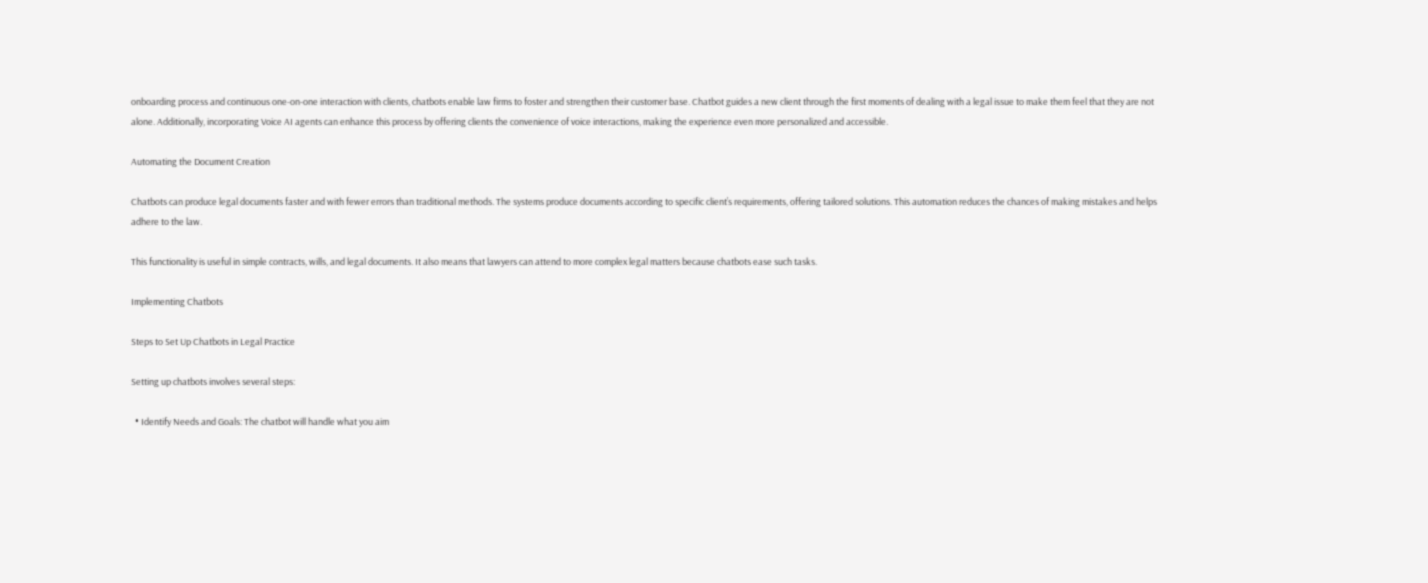onboarding process and continuous one-on-one interaction with clients, chatbots enable law firms to foster and strengthen their customer base. Chatbot guides a new client through the first moments of dealing with a legal issue to make them feel that they are not alone. Additionally, incorporating Voice AI agents can enhance this process by offering clients the convenience of voice interactions, making the experience even more personalized and accessible.

Automating the Document Creation

Chatbots can produce legal documents faster and with fewer errors than traditional methods. The systems produce documents according to specific client’s requirements, offering tailored solutions. This automation reduces the chances of making mistakes and helps adhere to the law.

This functionality is useful in simple contracts, wills, and legal documents. It also means that lawyers can attend to more complex legal matters because chatbots ease such tasks.

Implementing Chatbots

Steps to Set Up Chatbots in Legal Practice

Setting up chatbots involves several steps:

  • Identify Needs and Goals: The chatbot will handle what you aim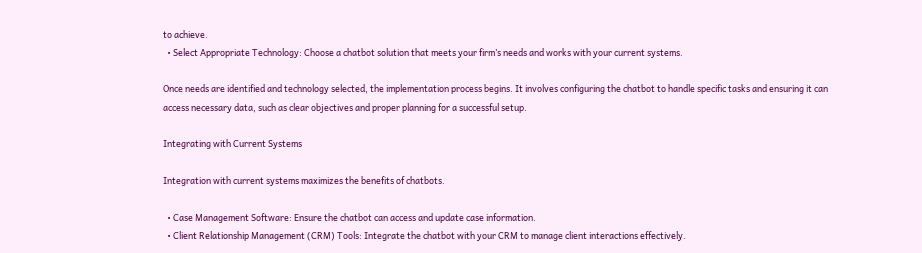to achieve.
  • Select Appropriate Technology: Choose a chatbot solution that meets your firm’s needs and works with your current systems.

Once needs are identified and technology selected, the implementation process begins. It involves configuring the chatbot to handle specific tasks and ensuring it can access necessary data, such as clear objectives and proper planning for a successful setup.

Integrating with Current Systems

Integration with current systems maximizes the benefits of chatbots.

  • Case Management Software: Ensure the chatbot can access and update case information.
  • Client Relationship Management (CRM) Tools: Integrate the chatbot with your CRM to manage client interactions effectively.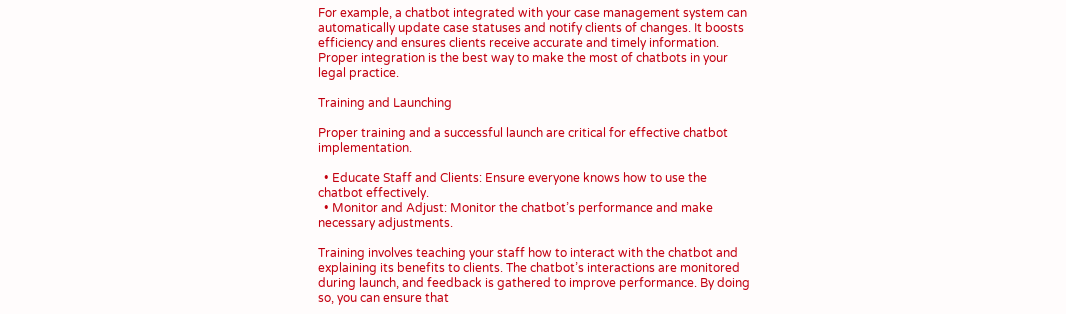For example, a chatbot integrated with your case management system can automatically update case statuses and notify clients of changes. It boosts efficiency and ensures clients receive accurate and timely information. Proper integration is the best way to make the most of chatbots in your legal practice.

Training and Launching

Proper training and a successful launch are critical for effective chatbot implementation.

  • Educate Staff and Clients: Ensure everyone knows how to use the chatbot effectively.
  • Monitor and Adjust: Monitor the chatbot’s performance and make necessary adjustments.

Training involves teaching your staff how to interact with the chatbot and explaining its benefits to clients. The chatbot’s interactions are monitored during launch, and feedback is gathered to improve performance. By doing so, you can ensure that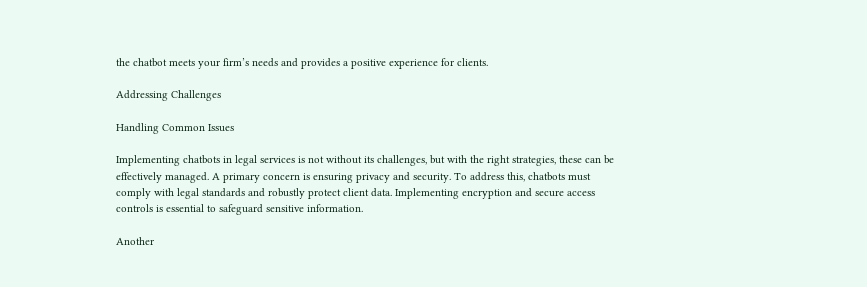the chatbot meets your firm’s needs and provides a positive experience for clients.

Addressing Challenges

Handling Common Issues

Implementing chatbots in legal services is not without its challenges, but with the right strategies, these can be effectively managed. A primary concern is ensuring privacy and security. To address this, chatbots must comply with legal standards and robustly protect client data. Implementing encryption and secure access controls is essential to safeguard sensitive information.

Another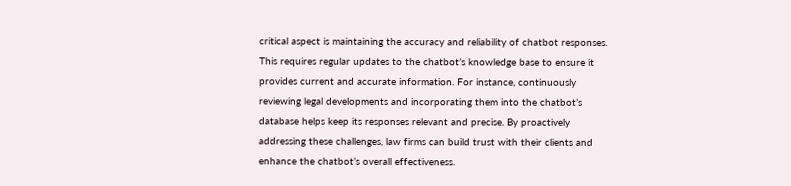critical aspect is maintaining the accuracy and reliability of chatbot responses. This requires regular updates to the chatbot’s knowledge base to ensure it provides current and accurate information. For instance, continuously reviewing legal developments and incorporating them into the chatbot’s database helps keep its responses relevant and precise. By proactively addressing these challenges, law firms can build trust with their clients and enhance the chatbot’s overall effectiveness.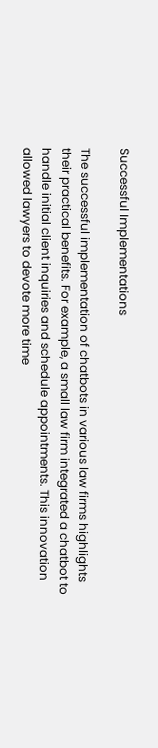Successful Implementations

The successful implementation of chatbots in various law firms highlights their practical benefits. For example, a small law firm integrated a chatbot to handle initial client inquiries and schedule appointments. This innovation allowed lawyers to devote more time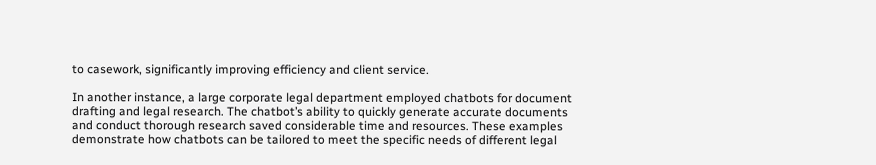to casework, significantly improving efficiency and client service.

In another instance, a large corporate legal department employed chatbots for document drafting and legal research. The chatbot’s ability to quickly generate accurate documents and conduct thorough research saved considerable time and resources. These examples demonstrate how chatbots can be tailored to meet the specific needs of different legal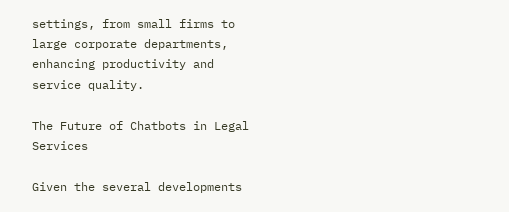settings, from small firms to large corporate departments, enhancing productivity and service quality.

The Future of Chatbots in Legal Services

Given the several developments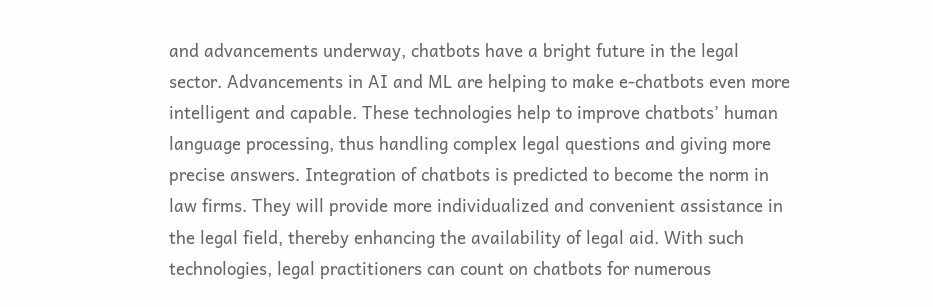and advancements underway, chatbots have a bright future in the legal sector. Advancements in AI and ML are helping to make e-chatbots even more intelligent and capable. These technologies help to improve chatbots’ human language processing, thus handling complex legal questions and giving more precise answers. Integration of chatbots is predicted to become the norm in law firms. They will provide more individualized and convenient assistance in the legal field, thereby enhancing the availability of legal aid. With such technologies, legal practitioners can count on chatbots for numerous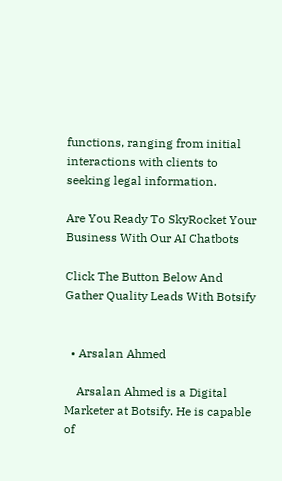functions, ranging from initial interactions with clients to seeking legal information.

Are You Ready To SkyRocket Your Business With Our AI Chatbots

Click The Button Below And Gather Quality Leads With Botsify


  • Arsalan Ahmed

    Arsalan Ahmed is a Digital Marketer at Botsify. He is capable of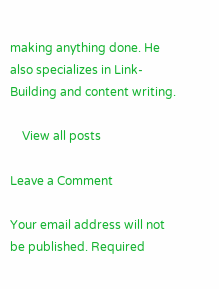making anything done. He also specializes in Link-Building and content writing.

    View all posts

Leave a Comment

Your email address will not be published. Required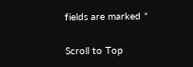fields are marked *

Scroll to Top